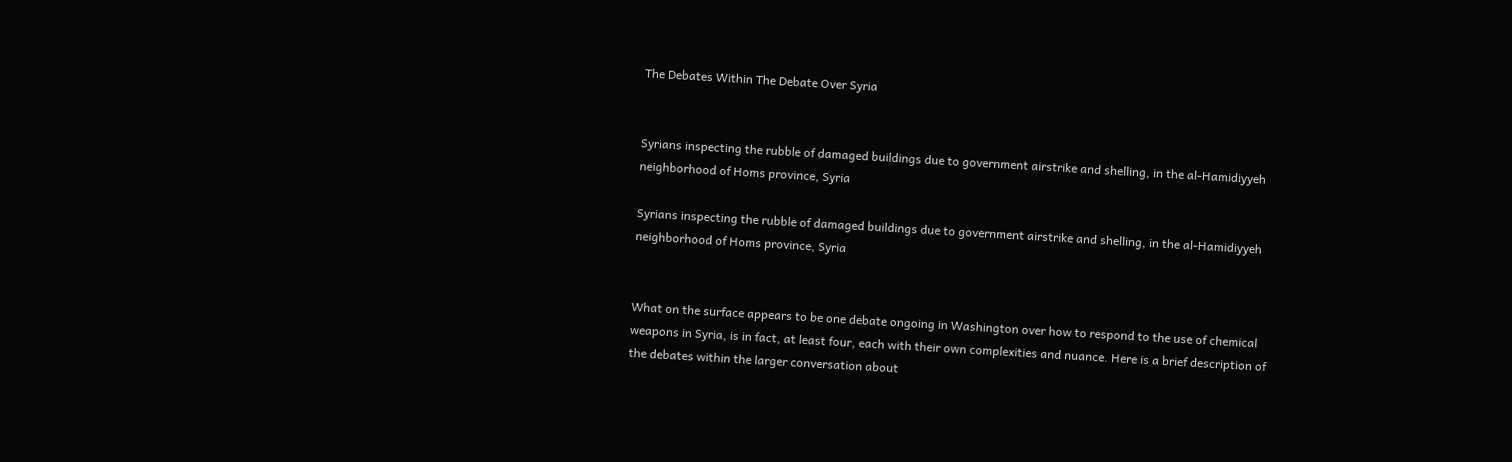The Debates Within The Debate Over Syria


Syrians inspecting the rubble of damaged buildings due to government airstrike and shelling, in the al-Hamidiyyeh neighborhood of Homs province, Syria

Syrians inspecting the rubble of damaged buildings due to government airstrike and shelling, in the al-Hamidiyyeh neighborhood of Homs province, Syria


What on the surface appears to be one debate ongoing in Washington over how to respond to the use of chemical weapons in Syria, is in fact, at least four, each with their own complexities and nuance. Here is a brief description of the debates within the larger conversation about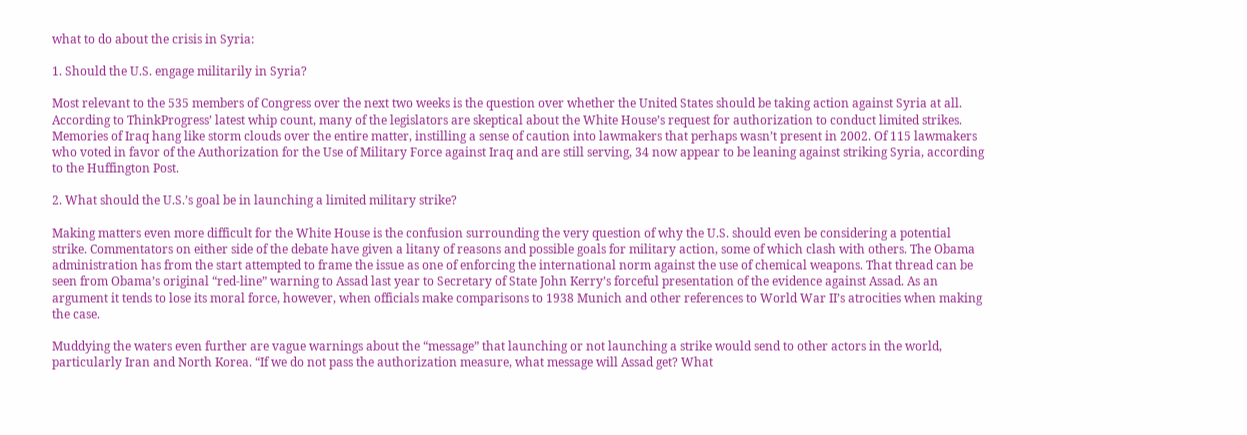what to do about the crisis in Syria:

1. Should the U.S. engage militarily in Syria?

Most relevant to the 535 members of Congress over the next two weeks is the question over whether the United States should be taking action against Syria at all. According to ThinkProgress’ latest whip count, many of the legislators are skeptical about the White House’s request for authorization to conduct limited strikes. Memories of Iraq hang like storm clouds over the entire matter, instilling a sense of caution into lawmakers that perhaps wasn’t present in 2002. Of 115 lawmakers who voted in favor of the Authorization for the Use of Military Force against Iraq and are still serving, 34 now appear to be leaning against striking Syria, according to the Huffington Post.

2. What should the U.S.’s goal be in launching a limited military strike?

Making matters even more difficult for the White House is the confusion surrounding the very question of why the U.S. should even be considering a potential strike. Commentators on either side of the debate have given a litany of reasons and possible goals for military action, some of which clash with others. The Obama administration has from the start attempted to frame the issue as one of enforcing the international norm against the use of chemical weapons. That thread can be seen from Obama’s original “red-line” warning to Assad last year to Secretary of State John Kerry’s forceful presentation of the evidence against Assad. As an argument it tends to lose its moral force, however, when officials make comparisons to 1938 Munich and other references to World War II’s atrocities when making the case.

Muddying the waters even further are vague warnings about the “message” that launching or not launching a strike would send to other actors in the world, particularly Iran and North Korea. “If we do not pass the authorization measure, what message will Assad get? What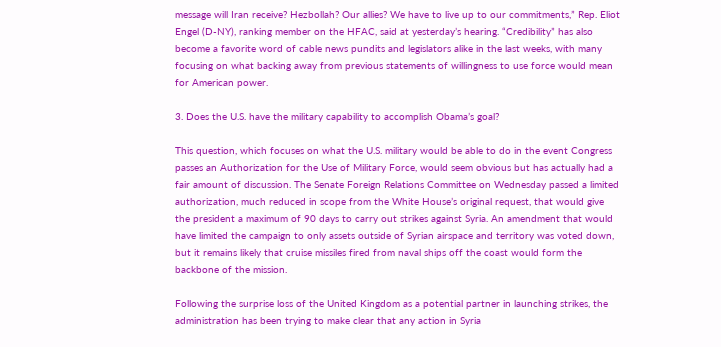message will Iran receive? Hezbollah? Our allies? We have to live up to our commitments,” Rep. Eliot Engel (D-NY), ranking member on the HFAC, said at yesterday’s hearing. “Credibility” has also become a favorite word of cable news pundits and legislators alike in the last weeks, with many focusing on what backing away from previous statements of willingness to use force would mean for American power.

3. Does the U.S. have the military capability to accomplish Obama’s goal?

This question, which focuses on what the U.S. military would be able to do in the event Congress passes an Authorization for the Use of Military Force, would seem obvious but has actually had a fair amount of discussion. The Senate Foreign Relations Committee on Wednesday passed a limited authorization, much reduced in scope from the White House’s original request, that would give the president a maximum of 90 days to carry out strikes against Syria. An amendment that would have limited the campaign to only assets outside of Syrian airspace and territory was voted down, but it remains likely that cruise missiles fired from naval ships off the coast would form the backbone of the mission.

Following the surprise loss of the United Kingdom as a potential partner in launching strikes, the administration has been trying to make clear that any action in Syria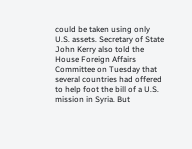could be taken using only U.S. assets. Secretary of State John Kerry also told the House Foreign Affairs Committee on Tuesday that several countries had offered to help foot the bill of a U.S. mission in Syria. But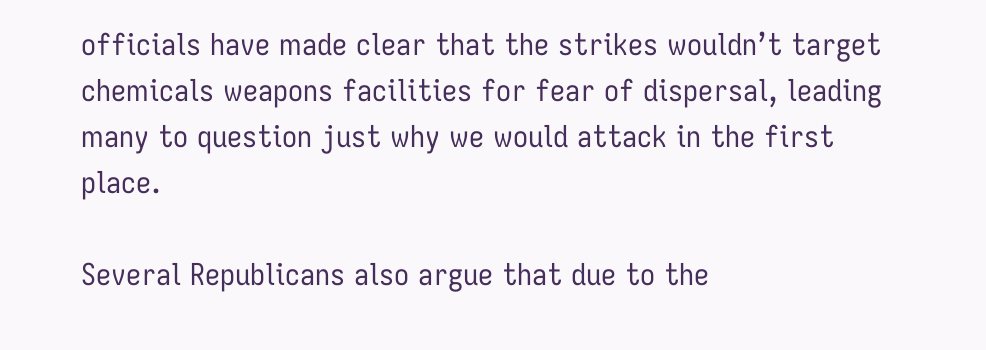officials have made clear that the strikes wouldn’t target chemicals weapons facilities for fear of dispersal, leading many to question just why we would attack in the first place.

Several Republicans also argue that due to the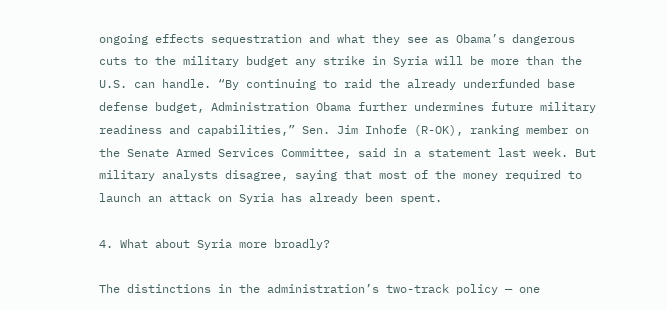ongoing effects sequestration and what they see as Obama’s dangerous cuts to the military budget any strike in Syria will be more than the U.S. can handle. “By continuing to raid the already underfunded base defense budget, Administration Obama further undermines future military readiness and capabilities,” Sen. Jim Inhofe (R-OK), ranking member on the Senate Armed Services Committee, said in a statement last week. But military analysts disagree, saying that most of the money required to launch an attack on Syria has already been spent.

4. What about Syria more broadly?

The distinctions in the administration’s two-track policy — one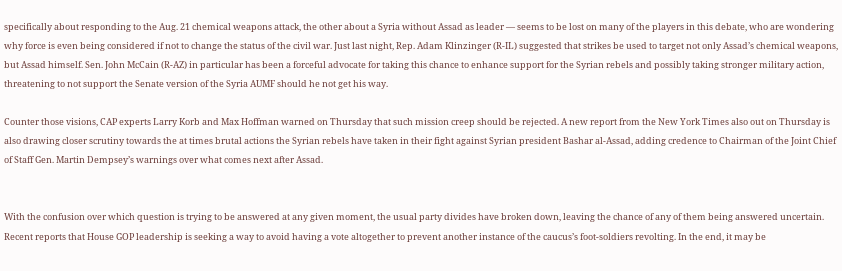specifically about responding to the Aug. 21 chemical weapons attack, the other about a Syria without Assad as leader — seems to be lost on many of the players in this debate, who are wondering why force is even being considered if not to change the status of the civil war. Just last night, Rep. Adam Klinzinger (R-IL) suggested that strikes be used to target not only Assad’s chemical weapons, but Assad himself. Sen. John McCain (R-AZ) in particular has been a forceful advocate for taking this chance to enhance support for the Syrian rebels and possibly taking stronger military action, threatening to not support the Senate version of the Syria AUMF should he not get his way.

Counter those visions, CAP experts Larry Korb and Max Hoffman warned on Thursday that such mission creep should be rejected. A new report from the New York Times also out on Thursday is also drawing closer scrutiny towards the at times brutal actions the Syrian rebels have taken in their fight against Syrian president Bashar al-Assad, adding credence to Chairman of the Joint Chief of Staff Gen. Martin Dempsey’s warnings over what comes next after Assad.


With the confusion over which question is trying to be answered at any given moment, the usual party divides have broken down, leaving the chance of any of them being answered uncertain. Recent reports that House GOP leadership is seeking a way to avoid having a vote altogether to prevent another instance of the caucus’s foot-soldiers revolting. In the end, it may be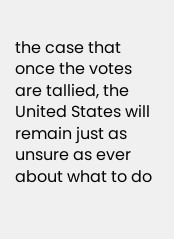the case that once the votes are tallied, the United States will remain just as unsure as ever about what to do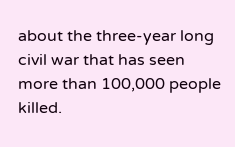about the three-year long civil war that has seen more than 100,000 people killed.